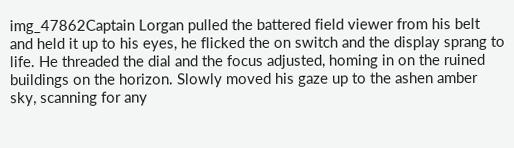img_47862Captain Lorgan pulled the battered field viewer from his belt and held it up to his eyes, he flicked the on switch and the display sprang to life. He threaded the dial and the focus adjusted, homing in on the ruined buildings on the horizon. Slowly moved his gaze up to the ashen amber sky, scanning for any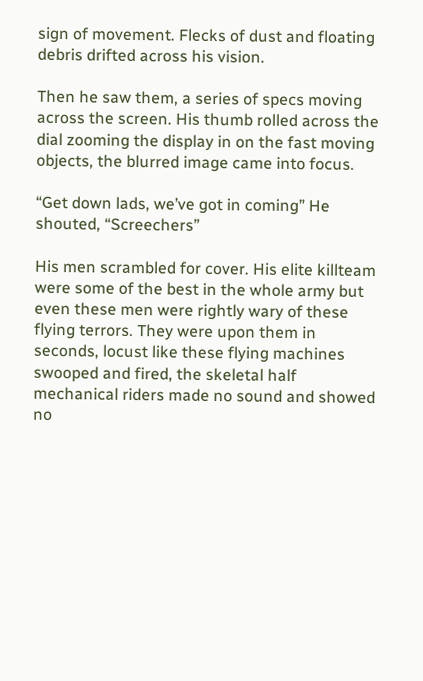sign of movement. Flecks of dust and floating debris drifted across his vision.

Then he saw them, a series of specs moving across the screen. His thumb rolled across the dial zooming the display in on the fast moving objects, the blurred image came into focus.

“Get down lads, we’ve got in coming” He shouted, “Screechers”

His men scrambled for cover. His elite killteam were some of the best in the whole army but even these men were rightly wary of these flying terrors. They were upon them in seconds, locust like these flying machines swooped and fired, the skeletal half mechanical riders made no sound and showed no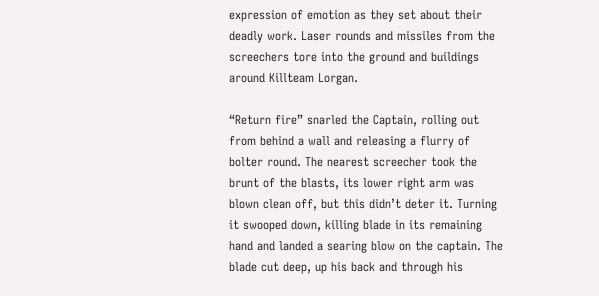expression of emotion as they set about their deadly work. Laser rounds and missiles from the screechers tore into the ground and buildings around Killteam Lorgan.

“Return fire” snarled the Captain, rolling out from behind a wall and releasing a flurry of bolter round. The nearest screecher took the brunt of the blasts, its lower right arm was blown clean off, but this didn’t deter it. Turning it swooped down, killing blade in its remaining hand and landed a searing blow on the captain. The blade cut deep, up his back and through his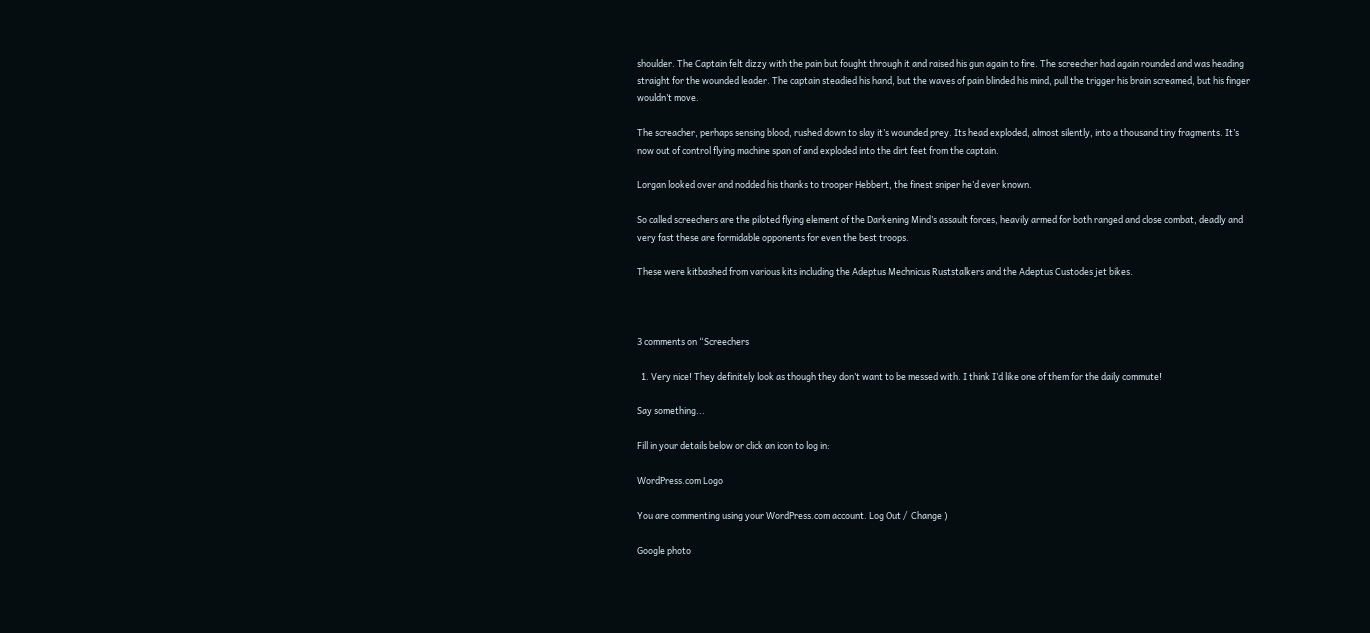shoulder. The Captain felt dizzy with the pain but fought through it and raised his gun again to fire. The screecher had again rounded and was heading straight for the wounded leader. The captain steadied his hand, but the waves of pain blinded his mind, pull the trigger his brain screamed, but his finger wouldn’t move.

The screacher, perhaps sensing blood, rushed down to slay it’s wounded prey. Its head exploded, almost silently, into a thousand tiny fragments. It’s now out of control flying machine span of and exploded into the dirt feet from the captain.

Lorgan looked over and nodded his thanks to trooper Hebbert, the finest sniper he’d ever known.

So called screechers are the piloted flying element of the Darkening Mind’s assault forces, heavily armed for both ranged and close combat, deadly and very fast these are formidable opponents for even the best troops.

These were kitbashed from various kits including the Adeptus Mechnicus Ruststalkers and the Adeptus Custodes jet bikes.



3 comments on “Screechers

  1. Very nice! They definitely look as though they don’t want to be messed with. I think I’d like one of them for the daily commute!

Say something...

Fill in your details below or click an icon to log in:

WordPress.com Logo

You are commenting using your WordPress.com account. Log Out /  Change )

Google photo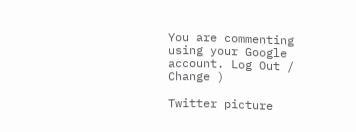You are commenting using your Google account. Log Out /  Change )

Twitter picture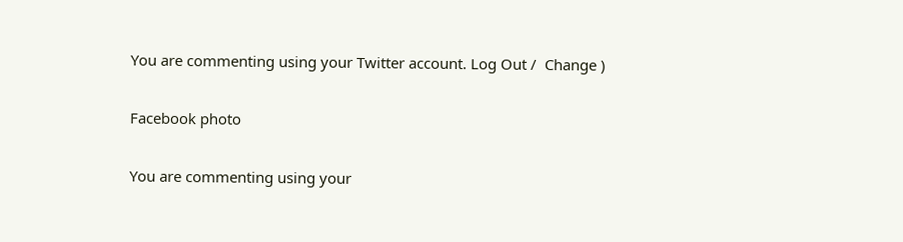You are commenting using your Twitter account. Log Out /  Change )

Facebook photo

You are commenting using your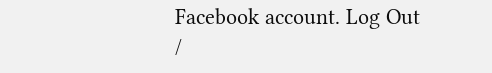Facebook account. Log Out /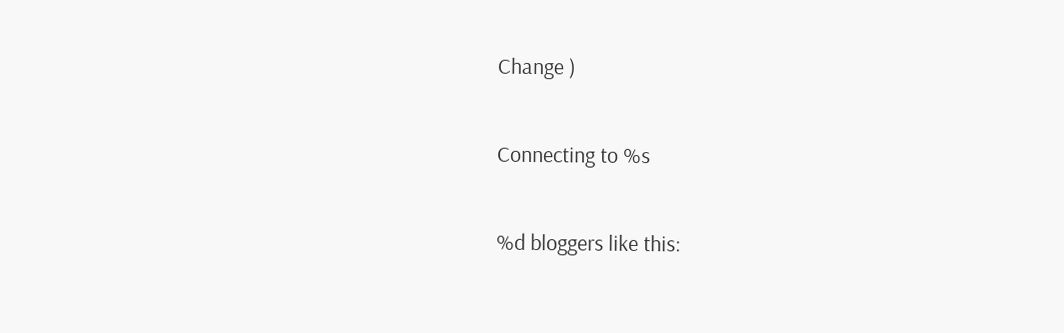Change )

Connecting to %s

%d bloggers like this: